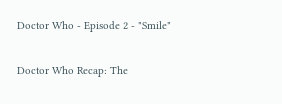Doctor Who - Episode 2 - "Smile"

Doctor Who Recap: The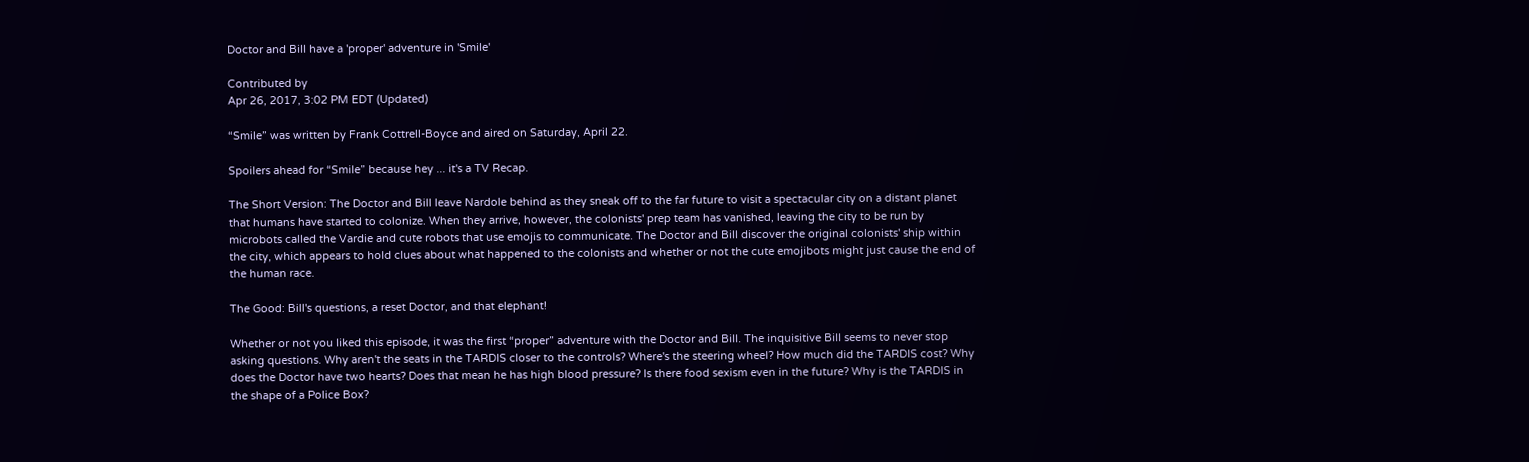Doctor and Bill have a 'proper' adventure in 'Smile'

Contributed by
Apr 26, 2017, 3:02 PM EDT (Updated)

“Smile” was written by Frank Cottrell-Boyce and aired on Saturday, April 22.

Spoilers ahead for “Smile” because hey ... it's a TV Recap.

The Short Version: The Doctor and Bill leave Nardole behind as they sneak off to the far future to visit a spectacular city on a distant planet that humans have started to colonize. When they arrive, however, the colonists' prep team has vanished, leaving the city to be run by microbots called the Vardie and cute robots that use emojis to communicate. The Doctor and Bill discover the original colonists' ship within the city, which appears to hold clues about what happened to the colonists and whether or not the cute emojibots might just cause the end of the human race.

The Good: Bill's questions, a reset Doctor, and that elephant!

Whether or not you liked this episode, it was the first “proper” adventure with the Doctor and Bill. The inquisitive Bill seems to never stop asking questions. Why aren't the seats in the TARDIS closer to the controls? Where's the steering wheel? How much did the TARDIS cost? Why does the Doctor have two hearts? Does that mean he has high blood pressure? Is there food sexism even in the future? Why is the TARDIS in the shape of a Police Box?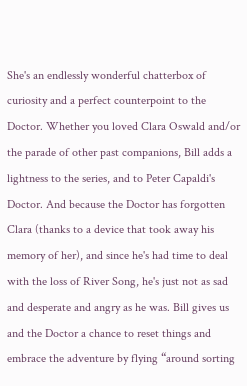She's an endlessly wonderful chatterbox of curiosity and a perfect counterpoint to the Doctor. Whether you loved Clara Oswald and/or the parade of other past companions, Bill adds a lightness to the series, and to Peter Capaldi's Doctor. And because the Doctor has forgotten Clara (thanks to a device that took away his memory of her), and since he's had time to deal with the loss of River Song, he's just not as sad and desperate and angry as he was. Bill gives us and the Doctor a chance to reset things and embrace the adventure by flying “around sorting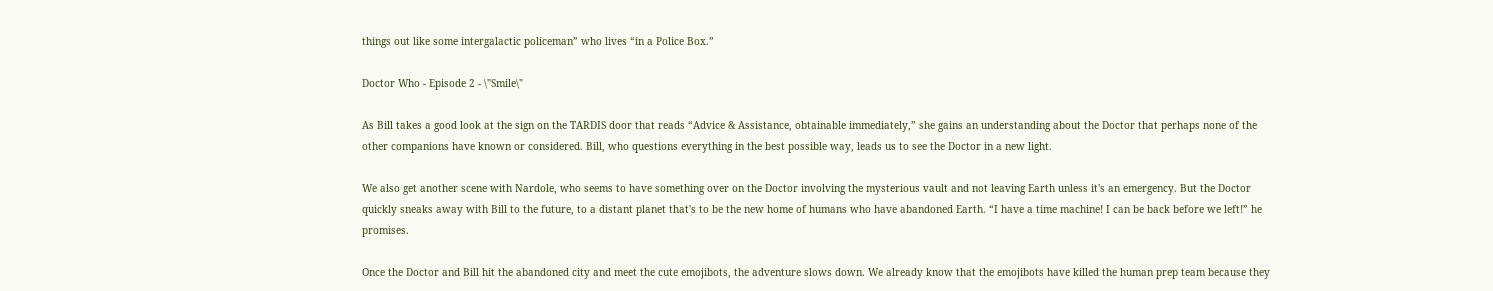things out like some intergalactic policeman” who lives “in a Police Box.”

Doctor Who - Episode 2 - \"Smile\"

As Bill takes a good look at the sign on the TARDIS door that reads “Advice & Assistance, obtainable immediately,” she gains an understanding about the Doctor that perhaps none of the other companions have known or considered. Bill, who questions everything in the best possible way, leads us to see the Doctor in a new light.

We also get another scene with Nardole, who seems to have something over on the Doctor involving the mysterious vault and not leaving Earth unless it's an emergency. But the Doctor quickly sneaks away with Bill to the future, to a distant planet that's to be the new home of humans who have abandoned Earth. “I have a time machine! I can be back before we left!” he promises.

Once the Doctor and Bill hit the abandoned city and meet the cute emojibots, the adventure slows down. We already know that the emojibots have killed the human prep team because they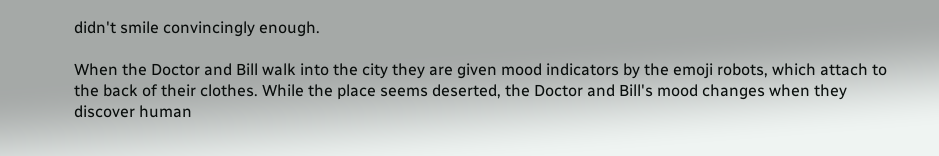didn't smile convincingly enough.

When the Doctor and Bill walk into the city they are given mood indicators by the emoji robots, which attach to the back of their clothes. While the place seems deserted, the Doctor and Bill's mood changes when they discover human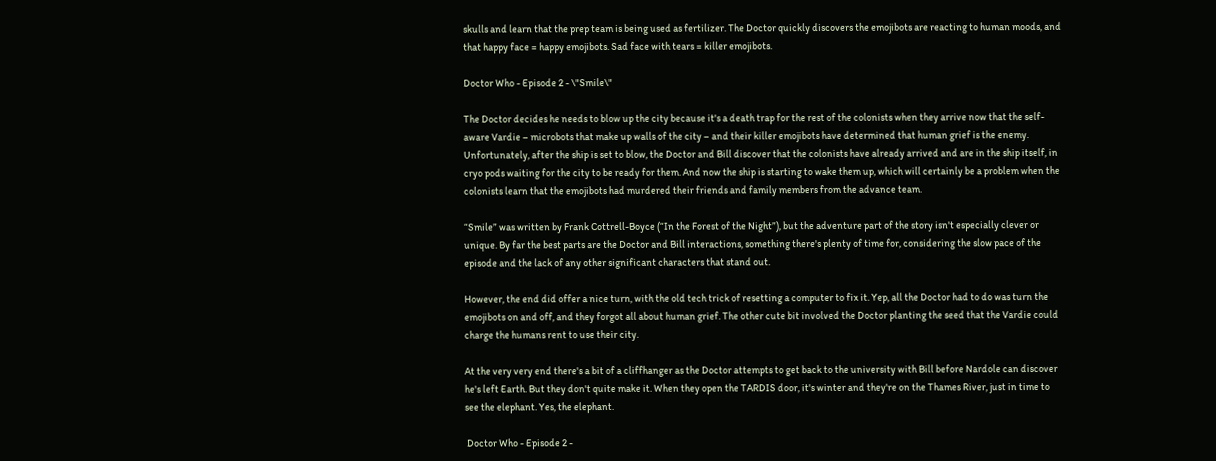skulls and learn that the prep team is being used as fertilizer. The Doctor quickly discovers the emojibots are reacting to human moods, and that happy face = happy emojibots. Sad face with tears = killer emojibots.

Doctor Who - Episode 2 - \"Smile\"

The Doctor decides he needs to blow up the city because it's a death trap for the rest of the colonists when they arrive now that the self-aware Vardie – microbots that make up walls of the city – and their killer emojibots have determined that human grief is the enemy. Unfortunately, after the ship is set to blow, the Doctor and Bill discover that the colonists have already arrived and are in the ship itself, in cryo pods waiting for the city to be ready for them. And now the ship is starting to wake them up, which will certainly be a problem when the colonists learn that the emojibots had murdered their friends and family members from the advance team.

“Smile” was written by Frank Cottrell-Boyce (“In the Forest of the Night”), but the adventure part of the story isn't especially clever or unique. By far the best parts are the Doctor and Bill interactions, something there's plenty of time for, considering the slow pace of the episode and the lack of any other significant characters that stand out.

However, the end did offer a nice turn, with the old tech trick of resetting a computer to fix it. Yep, all the Doctor had to do was turn the emojibots on and off, and they forgot all about human grief. The other cute bit involved the Doctor planting the seed that the Vardie could charge the humans rent to use their city.

At the very very end there's a bit of a cliffhanger as the Doctor attempts to get back to the university with Bill before Nardole can discover he's left Earth. But they don't quite make it. When they open the TARDIS door, it's winter and they're on the Thames River, just in time to see the elephant. Yes, the elephant.

 Doctor Who - Episode 2 -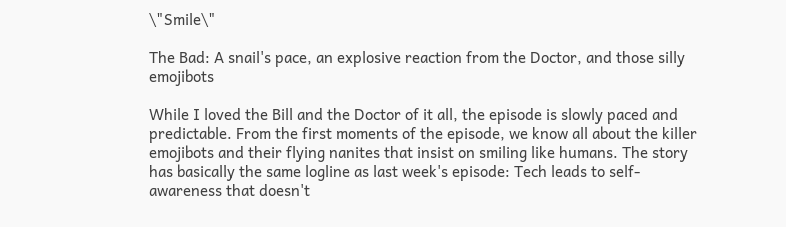\"Smile\"

The Bad: A snail's pace, an explosive reaction from the Doctor, and those silly emojibots

While I loved the Bill and the Doctor of it all, the episode is slowly paced and predictable. From the first moments of the episode, we know all about the killer emojibots and their flying nanites that insist on smiling like humans. The story has basically the same logline as last week's episode: Tech leads to self-awareness that doesn't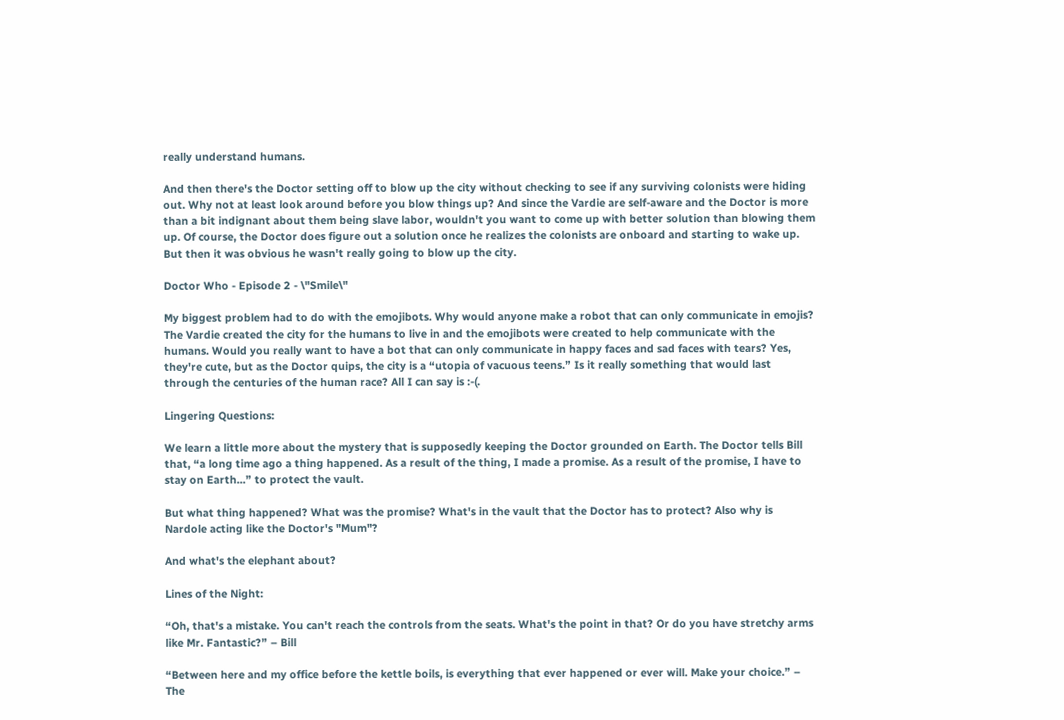really understand humans.

And then there's the Doctor setting off to blow up the city without checking to see if any surviving colonists were hiding out. Why not at least look around before you blow things up? And since the Vardie are self-aware and the Doctor is more than a bit indignant about them being slave labor, wouldn't you want to come up with better solution than blowing them up. Of course, the Doctor does figure out a solution once he realizes the colonists are onboard and starting to wake up. But then it was obvious he wasn't really going to blow up the city.

Doctor Who - Episode 2 - \"Smile\"

My biggest problem had to do with the emojibots. Why would anyone make a robot that can only communicate in emojis? The Vardie created the city for the humans to live in and the emojibots were created to help communicate with the humans. Would you really want to have a bot that can only communicate in happy faces and sad faces with tears? Yes, they're cute, but as the Doctor quips, the city is a “utopia of vacuous teens.” Is it really something that would last through the centuries of the human race? All I can say is :-(.

Lingering Questions:

We learn a little more about the mystery that is supposedly keeping the Doctor grounded on Earth. The Doctor tells Bill that, “a long time ago a thing happened. As a result of the thing, I made a promise. As a result of the promise, I have to stay on Earth...” to protect the vault.

But what thing happened? What was the promise? What's in the vault that the Doctor has to protect? Also why is Nardole acting like the Doctor's "Mum"?

And what's the elephant about?

Lines of the Night:

“Oh, that's a mistake. You can't reach the controls from the seats. What's the point in that? Or do you have stretchy arms like Mr. Fantastic?” – Bill

“Between here and my office before the kettle boils, is everything that ever happened or ever will. Make your choice.” – The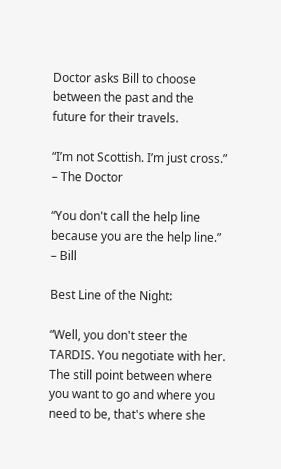Doctor asks Bill to choose between the past and the future for their travels.

“I’m not Scottish. I’m just cross.” – The Doctor

“You don't call the help line because you are the help line.” – Bill

Best Line of the Night:

“Well, you don't steer the TARDIS. You negotiate with her. The still point between where you want to go and where you need to be, that's where she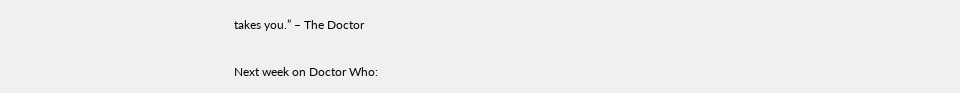takes you.” – The Doctor

Next week on Doctor Who: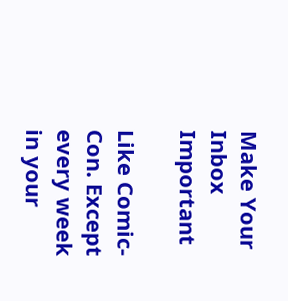Make Your Inbox Important

Like Comic-Con. Except every week in your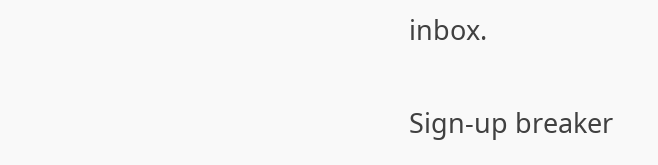inbox.

Sign-up breaker